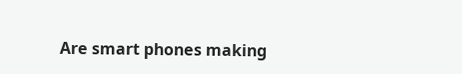Are smart phones making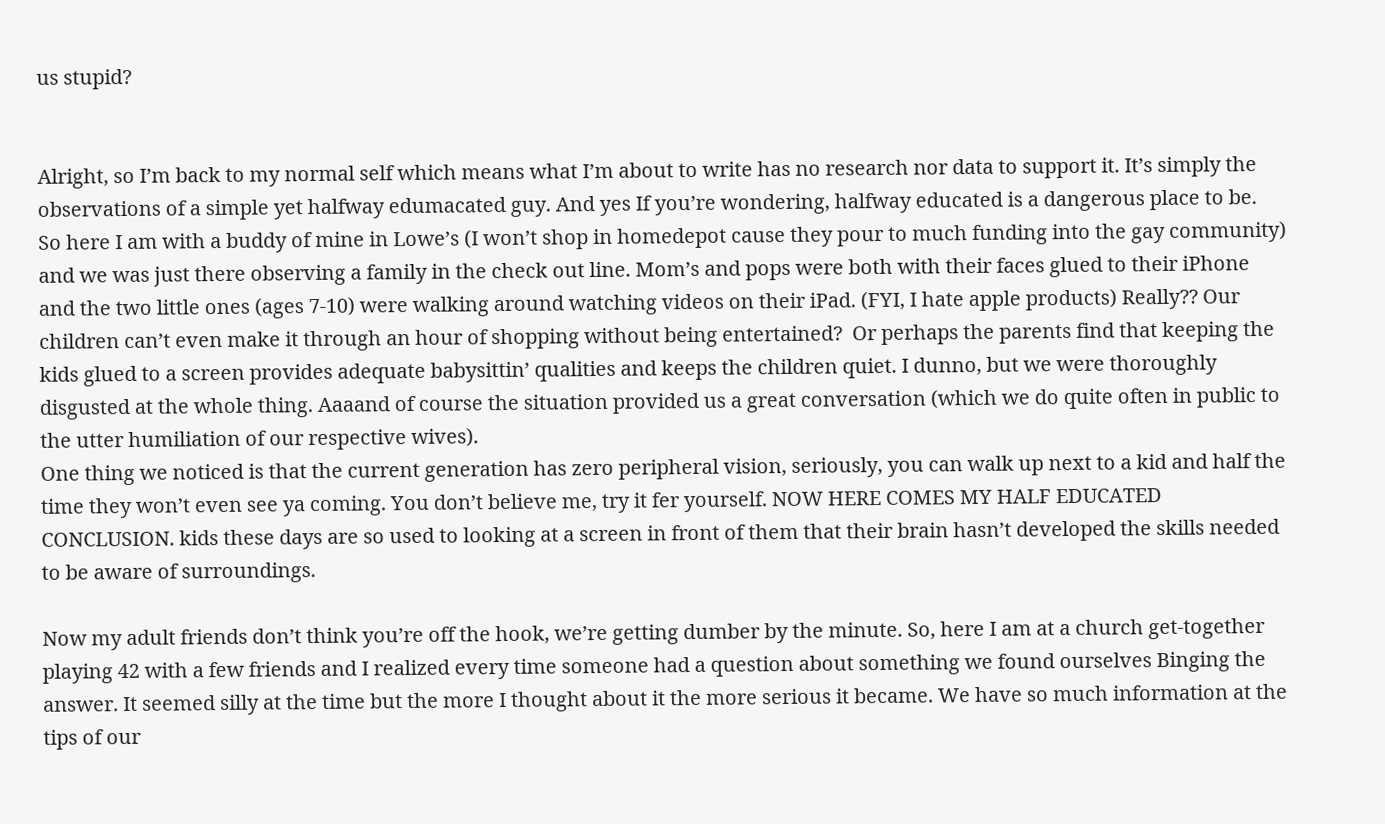us stupid?


Alright, so I’m back to my normal self which means what I’m about to write has no research nor data to support it. It’s simply the observations of a simple yet halfway edumacated guy. And yes If you’re wondering, halfway educated is a dangerous place to be.
So here I am with a buddy of mine in Lowe’s (I won’t shop in homedepot cause they pour to much funding into the gay community) and we was just there observing a family in the check out line. Mom’s and pops were both with their faces glued to their iPhone and the two little ones (ages 7-10) were walking around watching videos on their iPad. (FYI, I hate apple products) Really?? Our children can’t even make it through an hour of shopping without being entertained?  Or perhaps the parents find that keeping the kids glued to a screen provides adequate babysittin’ qualities and keeps the children quiet. I dunno, but we were thoroughly disgusted at the whole thing. Aaaand of course the situation provided us a great conversation (which we do quite often in public to the utter humiliation of our respective wives).
One thing we noticed is that the current generation has zero peripheral vision, seriously, you can walk up next to a kid and half the time they won’t even see ya coming. You don’t believe me, try it fer yourself. NOW HERE COMES MY HALF EDUCATED CONCLUSION. kids these days are so used to looking at a screen in front of them that their brain hasn’t developed the skills needed to be aware of surroundings.

Now my adult friends don’t think you’re off the hook, we’re getting dumber by the minute. So, here I am at a church get-together playing 42 with a few friends and I realized every time someone had a question about something we found ourselves Binging the answer. It seemed silly at the time but the more I thought about it the more serious it became. We have so much information at the tips of our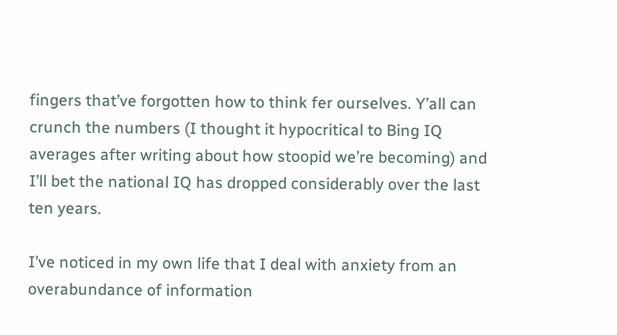fingers that’ve forgotten how to think fer ourselves. Y’all can crunch the numbers (I thought it hypocritical to Bing IQ averages after writing about how stoopid we’re becoming) and I’ll bet the national IQ has dropped considerably over the last ten years.

I’ve noticed in my own life that I deal with anxiety from an overabundance of information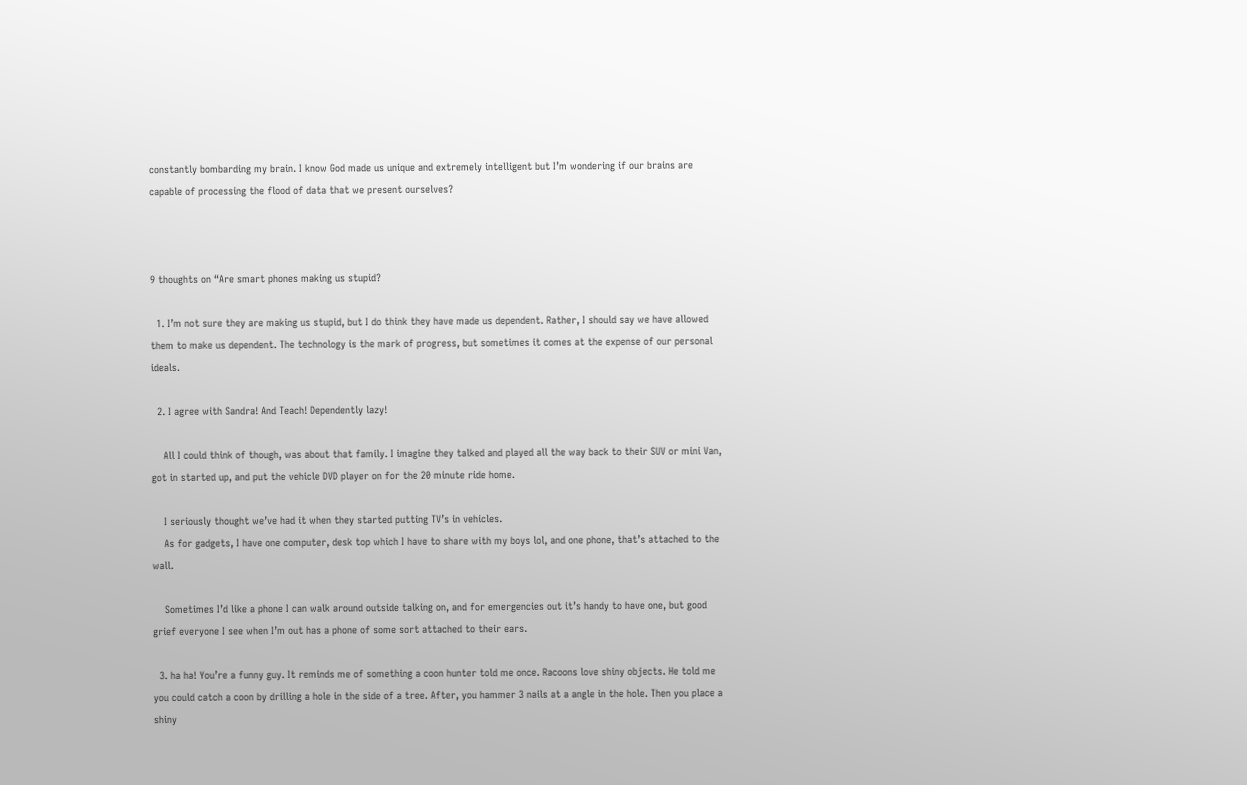constantly bombarding my brain. I know God made us unique and extremely intelligent but I’m wondering if our brains are capable of processing the flood of data that we present ourselves?



9 thoughts on “Are smart phones making us stupid?

  1. I’m not sure they are making us stupid, but I do think they have made us dependent. Rather, I should say we have allowed them to make us dependent. The technology is the mark of progress, but sometimes it comes at the expense of our personal ideals.

  2. I agree with Sandra! And Teach! Dependently lazy!

    All I could think of though, was about that family. I imagine they talked and played all the way back to their SUV or mini Van, got in started up, and put the vehicle DVD player on for the 20 minute ride home.

    I seriously thought we’ve had it when they started putting TV’s in vehicles.
    As for gadgets, I have one computer, desk top which I have to share with my boys lol, and one phone, that’s attached to the wall.

    Sometimes I’d like a phone I can walk around outside talking on, and for emergencies out it’s handy to have one, but good grief everyone I see when I’m out has a phone of some sort attached to their ears.

  3. ha ha! You’re a funny guy. It reminds me of something a coon hunter told me once. Racoons love shiny objects. He told me you could catch a coon by drilling a hole in the side of a tree. After, you hammer 3 nails at a angle in the hole. Then you place a shiny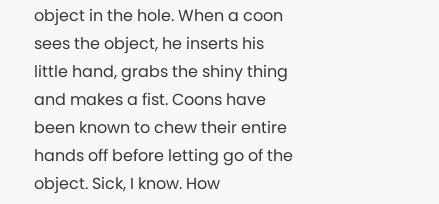object in the hole. When a coon sees the object, he inserts his little hand, grabs the shiny thing and makes a fist. Coons have been known to chew their entire hands off before letting go of the object. Sick, I know. How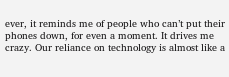ever, it reminds me of people who can’t put their phones down, for even a moment. It drives me crazy. Our reliance on technology is almost like a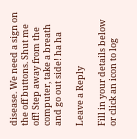disease. We need a sign on the off buttons. Shut me off! Step away from the computer, take a breath and go out side! ha ha

Leave a Reply

Fill in your details below or click an icon to log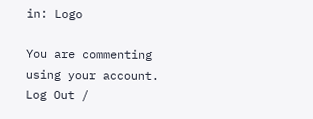in: Logo

You are commenting using your account. Log Out /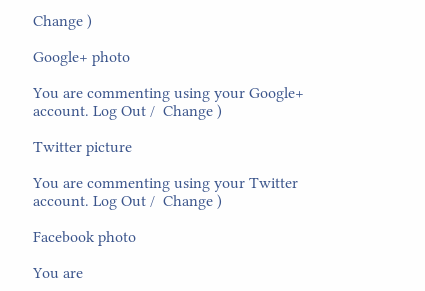Change )

Google+ photo

You are commenting using your Google+ account. Log Out /  Change )

Twitter picture

You are commenting using your Twitter account. Log Out /  Change )

Facebook photo

You are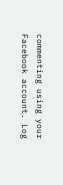commenting using your Facebook account. Log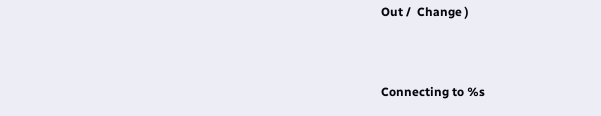Out /  Change )


Connecting to %s